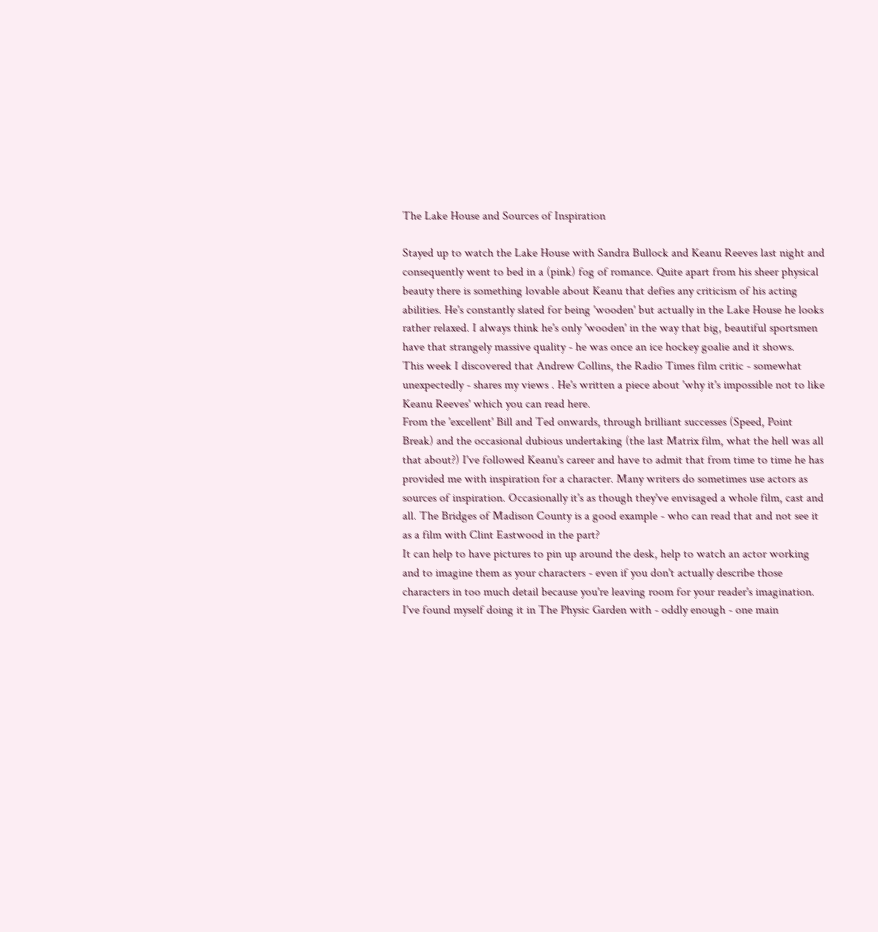The Lake House and Sources of Inspiration

Stayed up to watch the Lake House with Sandra Bullock and Keanu Reeves last night and consequently went to bed in a (pink) fog of romance. Quite apart from his sheer physical beauty there is something lovable about Keanu that defies any criticism of his acting abilities. He's constantly slated for being 'wooden' but actually in the Lake House he looks rather relaxed. I always think he's only 'wooden' in the way that big, beautiful sportsmen have that strangely massive quality - he was once an ice hockey goalie and it shows.
This week I discovered that Andrew Collins, the Radio Times film critic - somewhat unexpectedly - shares my views . He's written a piece about 'why it's impossible not to like Keanu Reeves' which you can read here.
From the 'excellent' Bill and Ted onwards, through brilliant successes (Speed, Point Break) and the occasional dubious undertaking (the last Matrix film, what the hell was all that about?) I've followed Keanu's career and have to admit that from time to time he has provided me with inspiration for a character. Many writers do sometimes use actors as sources of inspiration. Occasionally it's as though they've envisaged a whole film, cast and all. The Bridges of Madison County is a good example - who can read that and not see it as a film with Clint Eastwood in the part?
It can help to have pictures to pin up around the desk, help to watch an actor working and to imagine them as your characters - even if you don't actually describe those characters in too much detail because you're leaving room for your reader's imagination.
I've found myself doing it in The Physic Garden with - oddly enough - one main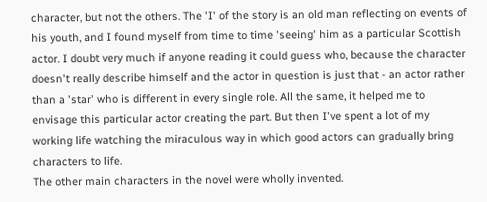character, but not the others. The 'I' of the story is an old man reflecting on events of his youth, and I found myself from time to time 'seeing' him as a particular Scottish actor. I doubt very much if anyone reading it could guess who, because the character doesn't really describe himself and the actor in question is just that - an actor rather than a 'star' who is different in every single role. All the same, it helped me to envisage this particular actor creating the part. But then I've spent a lot of my working life watching the miraculous way in which good actors can gradually bring characters to life.
The other main characters in the novel were wholly invented.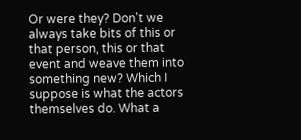Or were they? Don't we always take bits of this or that person, this or that event and weave them into something new? Which I suppose is what the actors themselves do. What a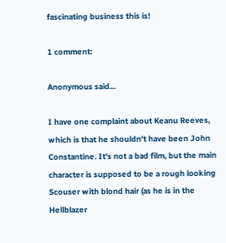fascinating business this is!

1 comment:

Anonymous said...

I have one complaint about Keanu Reeves, which is that he shouldn't have been John Constantine. It's not a bad film, but the main character is supposed to be a rough looking Scouser with blond hair (as he is in the Hellblazer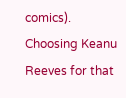comics). Choosing Keanu Reeves for that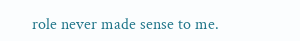role never made sense to me.